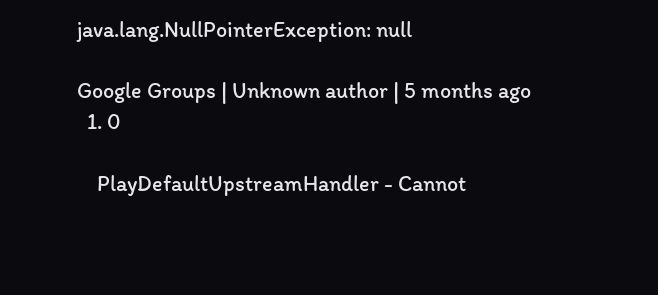java.lang.NullPointerException: null

Google Groups | Unknown author | 5 months ago
  1. 0

    PlayDefaultUpstreamHandler - Cannot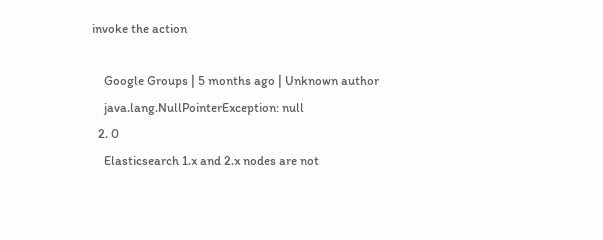invoke the action

    Google Groups | 5 months ago | Unknown author
    java.lang.NullPointerException: null
  2. 0
    Elasticsearch 1.x and 2.x nodes are not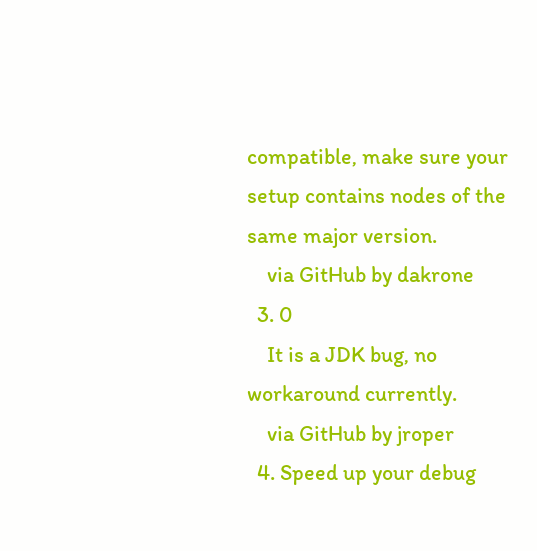compatible, make sure your setup contains nodes of the same major version.
    via GitHub by dakrone
  3. 0
    It is a JDK bug, no workaround currently.
    via GitHub by jroper
  4. Speed up your debug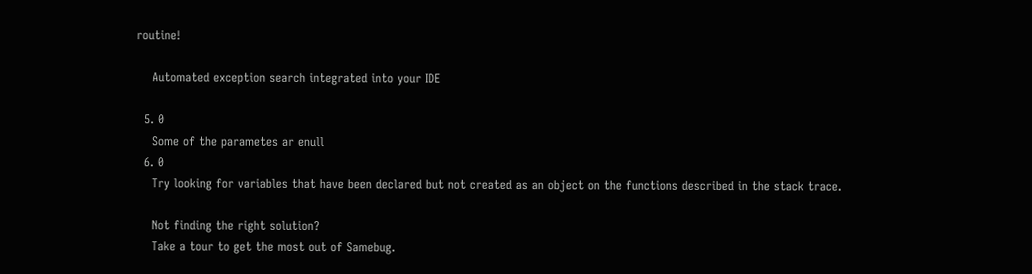routine!

    Automated exception search integrated into your IDE

  5. 0
    Some of the parametes ar enull
  6. 0
    Try looking for variables that have been declared but not created as an object on the functions described in the stack trace.

    Not finding the right solution?
    Take a tour to get the most out of Samebug.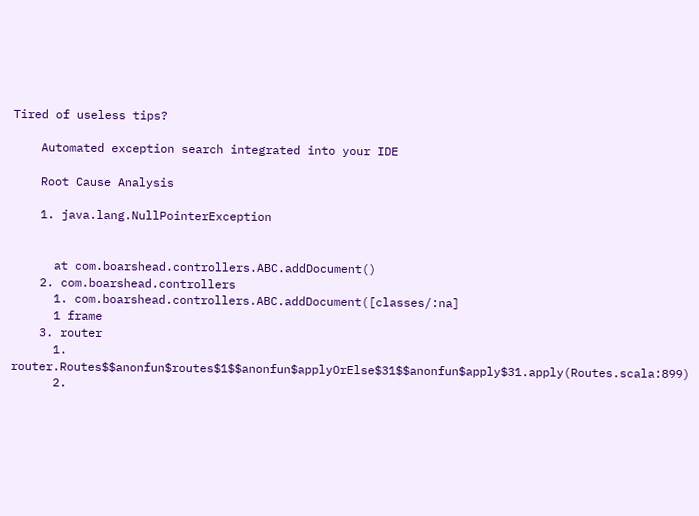Tired of useless tips?

    Automated exception search integrated into your IDE

    Root Cause Analysis

    1. java.lang.NullPointerException


      at com.boarshead.controllers.ABC.addDocument()
    2. com.boarshead.controllers
      1. com.boarshead.controllers.ABC.addDocument([classes/:na]
      1 frame
    3. router
      1. router.Routes$$anonfun$routes$1$$anonfun$applyOrElse$31$$anonfun$apply$31.apply(Routes.scala:899)
      2.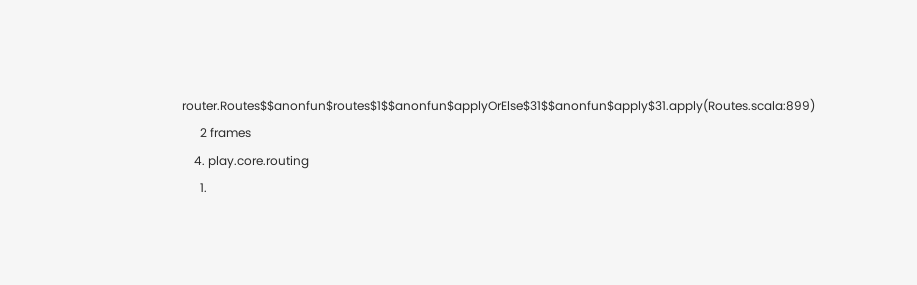router.Routes$$anonfun$routes$1$$anonfun$applyOrElse$31$$anonfun$apply$31.apply(Routes.scala:899)
      2 frames
    4. play.core.routing
      1.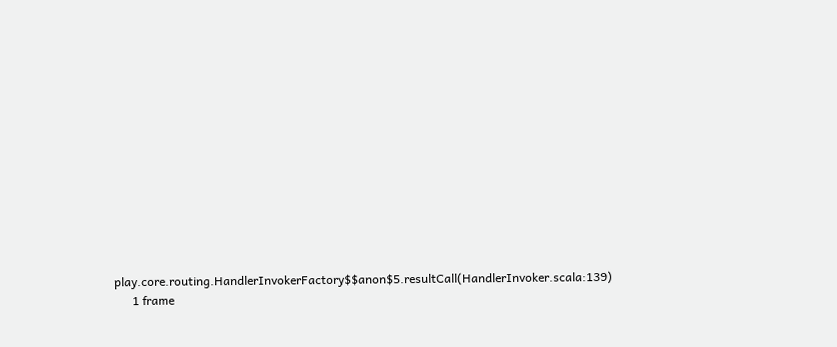play.core.routing.HandlerInvokerFactory$$anon$5.resultCall(HandlerInvoker.scala:139)
      1 frame